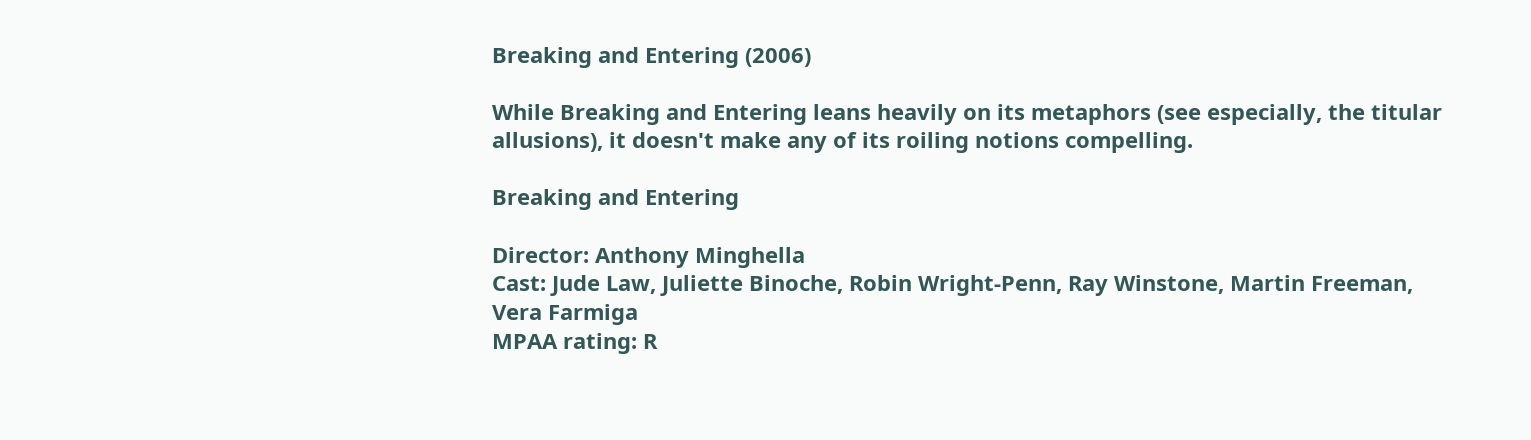Breaking and Entering (2006)

While Breaking and Entering leans heavily on its metaphors (see especially, the titular allusions), it doesn't make any of its roiling notions compelling.

Breaking and Entering

Director: Anthony Minghella
Cast: Jude Law, Juliette Binoche, Robin Wright-Penn, Ray Winstone, Martin Freeman, Vera Farmiga
MPAA rating: R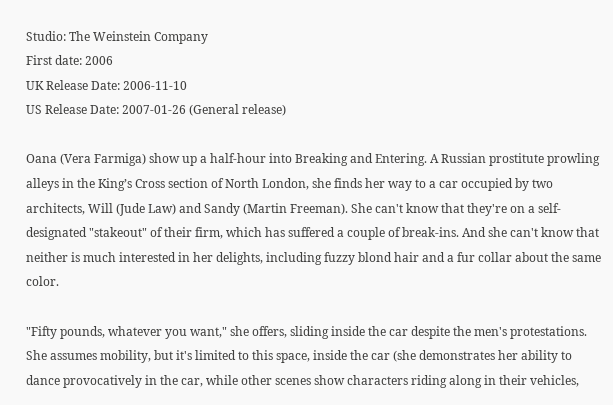Studio: The Weinstein Company
First date: 2006
UK Release Date: 2006-11-10
US Release Date: 2007-01-26 (General release)

Oana (Vera Farmiga) show up a half-hour into Breaking and Entering. A Russian prostitute prowling alleys in the King’s Cross section of North London, she finds her way to a car occupied by two architects, Will (Jude Law) and Sandy (Martin Freeman). She can't know that they're on a self-designated "stakeout" of their firm, which has suffered a couple of break-ins. And she can't know that neither is much interested in her delights, including fuzzy blond hair and a fur collar about the same color.

"Fifty pounds, whatever you want," she offers, sliding inside the car despite the men's protestations. She assumes mobility, but it's limited to this space, inside the car (she demonstrates her ability to dance provocatively in the car, while other scenes show characters riding along in their vehicles,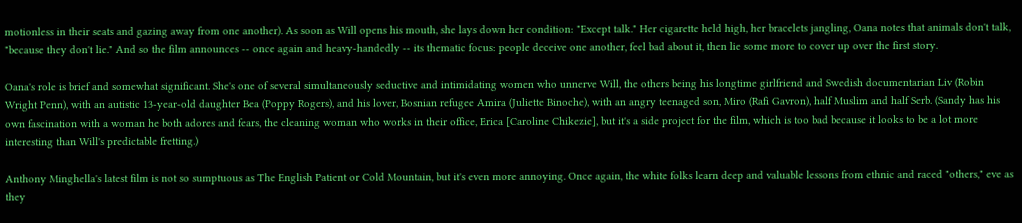motionless in their seats and gazing away from one another). As soon as Will opens his mouth, she lays down her condition: "Except talk." Her cigarette held high, her bracelets jangling, Oana notes that animals don't talk, "because they don't lie." And so the film announces -- once again and heavy-handedly -- its thematic focus: people deceive one another, feel bad about it, then lie some more to cover up over the first story.

Oana's role is brief and somewhat significant. She's one of several simultaneously seductive and intimidating women who unnerve Will, the others being his longtime girlfriend and Swedish documentarian Liv (Robin Wright Penn), with an autistic 13-year-old daughter Bea (Poppy Rogers), and his lover, Bosnian refugee Amira (Juliette Binoche), with an angry teenaged son, Miro (Rafi Gavron), half Muslim and half Serb. (Sandy has his own fascination with a woman he both adores and fears, the cleaning woman who works in their office, Erica [Caroline Chikezie], but it's a side project for the film, which is too bad because it looks to be a lot more interesting than Will's predictable fretting.)

Anthony Minghella's latest film is not so sumptuous as The English Patient or Cold Mountain, but it's even more annoying. Once again, the white folks learn deep and valuable lessons from ethnic and raced "others," eve as they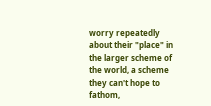worry repeatedly about their "place" in the larger scheme of the world, a scheme they can't hope to fathom,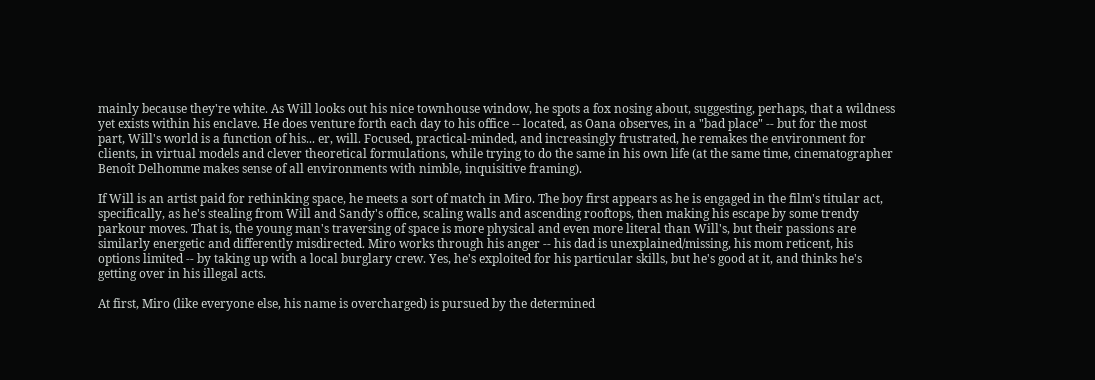mainly because they're white. As Will looks out his nice townhouse window, he spots a fox nosing about, suggesting, perhaps, that a wildness yet exists within his enclave. He does venture forth each day to his office -- located, as Oana observes, in a "bad place" -- but for the most part, Will's world is a function of his... er, will. Focused, practical-minded, and increasingly frustrated, he remakes the environment for clients, in virtual models and clever theoretical formulations, while trying to do the same in his own life (at the same time, cinematographer Benoît Delhomme makes sense of all environments with nimble, inquisitive framing).

If Will is an artist paid for rethinking space, he meets a sort of match in Miro. The boy first appears as he is engaged in the film's titular act, specifically, as he's stealing from Will and Sandy's office, scaling walls and ascending rooftops, then making his escape by some trendy parkour moves. That is, the young man's traversing of space is more physical and even more literal than Will's, but their passions are similarly energetic and differently misdirected. Miro works through his anger -- his dad is unexplained/missing, his mom reticent, his options limited -- by taking up with a local burglary crew. Yes, he's exploited for his particular skills, but he's good at it, and thinks he's getting over in his illegal acts.

At first, Miro (like everyone else, his name is overcharged) is pursued by the determined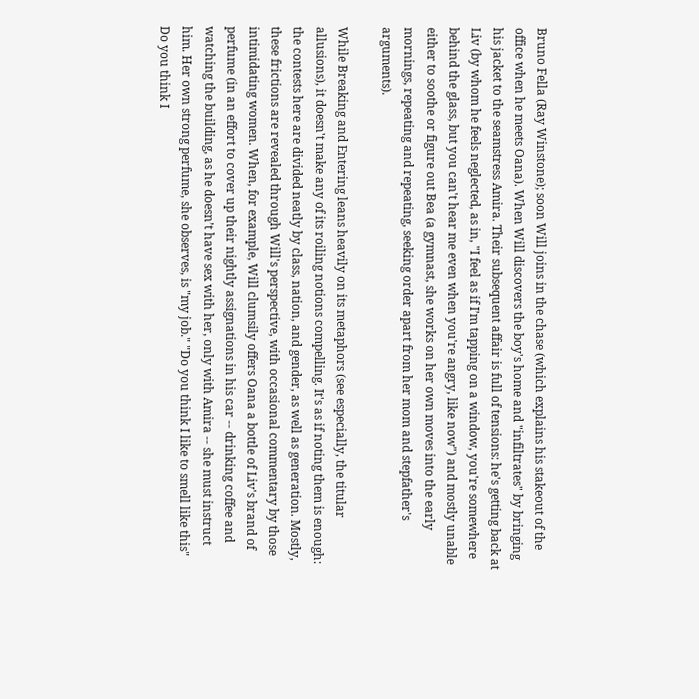Bruno Fella (Ray Winstone); soon Will joins in the chase (which explains his stakeout of the office when he meets Oana). When Will discovers the boy's home and "infiltrates" by bringing his jacket to the seamstress Amira. Their subsequent affair is full of tensions: he's getting back at Liv (by whom he feels neglected, as in, "I feel as if I’m tapping on a window, you're somewhere behind the glass, but you can't hear me even when you're angry, like now") and mostly unable either to soothe or figure out Bea (a gymnast, she works on her own moves into the early mornings, repeating and repeating, seeking order apart from her mom and stepfather's arguments).

While Breaking and Entering leans heavily on its metaphors (see especially, the titular allusions), it doesn't make any of its roiling notions compelling. It's as if noting them is enough: the contests here are divided neatly by class, nation, and gender, as well as generation. Mostly, these frictions are revealed through Will's perspective, with occasional commentary by those intimidating women. When, for example, Will clumsily offers Oana a bottle of Liv's brand of perfume (in an effort to cover up their nightly assignations in his car -- drinking coffee and watching the building, as he doesn’t have sex with her, only with Amira -- she must instruct him. Her own strong perfume, she observes, is "my job." "Do you think I like to smell like this" Do you think I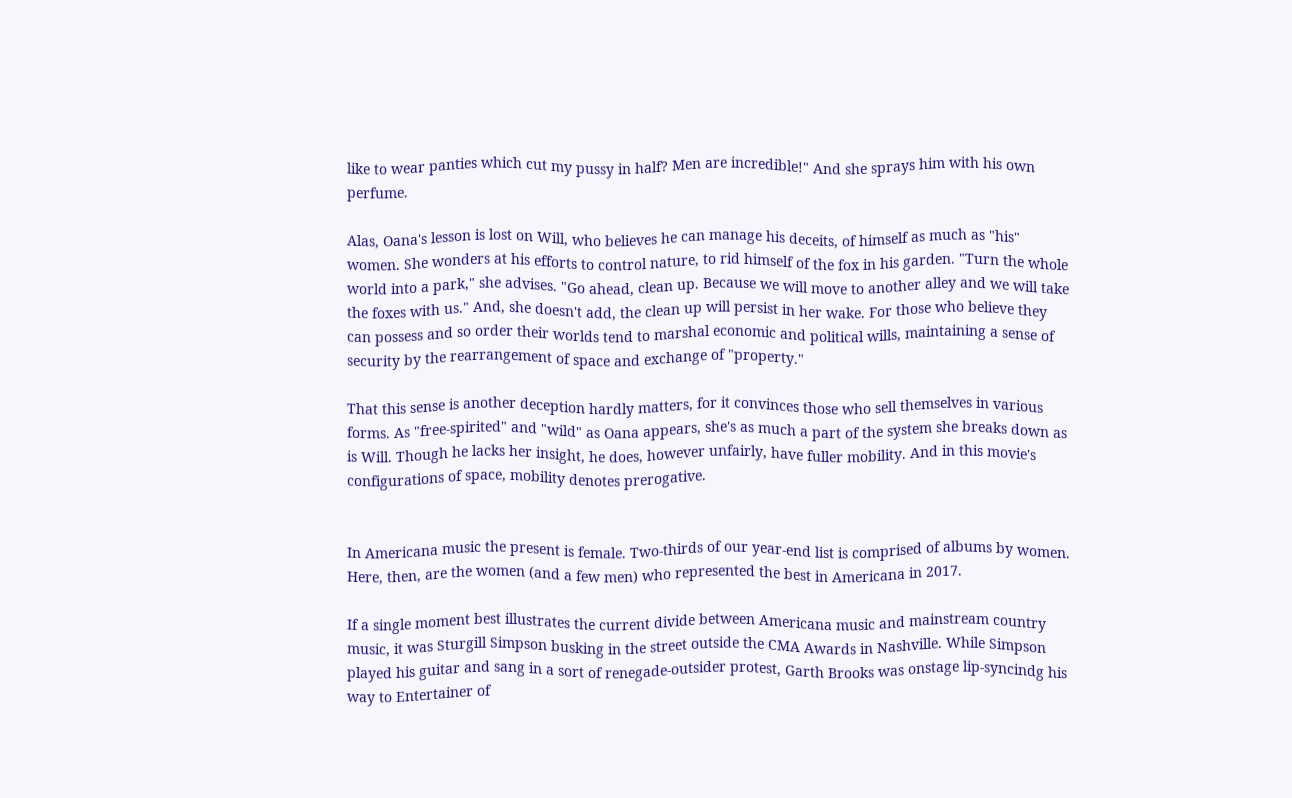like to wear panties which cut my pussy in half? Men are incredible!" And she sprays him with his own perfume.

Alas, Oana's lesson is lost on Will, who believes he can manage his deceits, of himself as much as "his" women. She wonders at his efforts to control nature, to rid himself of the fox in his garden. "Turn the whole world into a park," she advises. "Go ahead, clean up. Because we will move to another alley and we will take the foxes with us." And, she doesn't add, the clean up will persist in her wake. For those who believe they can possess and so order their worlds tend to marshal economic and political wills, maintaining a sense of security by the rearrangement of space and exchange of "property."

That this sense is another deception hardly matters, for it convinces those who sell themselves in various forms. As "free-spirited" and "wild" as Oana appears, she's as much a part of the system she breaks down as is Will. Though he lacks her insight, he does, however unfairly, have fuller mobility. And in this movie's configurations of space, mobility denotes prerogative.


In Americana music the present is female. Two-thirds of our year-end list is comprised of albums by women. Here, then, are the women (and a few men) who represented the best in Americana in 2017.

If a single moment best illustrates the current divide between Americana music and mainstream country music, it was Sturgill Simpson busking in the street outside the CMA Awards in Nashville. While Simpson played his guitar and sang in a sort of renegade-outsider protest, Garth Brooks was onstage lip-syncindg his way to Entertainer of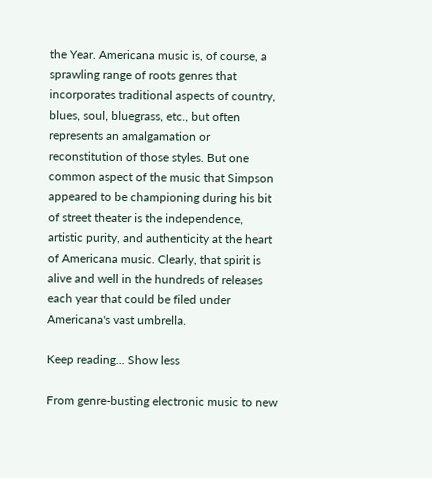the Year. Americana music is, of course, a sprawling range of roots genres that incorporates traditional aspects of country, blues, soul, bluegrass, etc., but often represents an amalgamation or reconstitution of those styles. But one common aspect of the music that Simpson appeared to be championing during his bit of street theater is the independence, artistic purity, and authenticity at the heart of Americana music. Clearly, that spirit is alive and well in the hundreds of releases each year that could be filed under Americana's vast umbrella.

Keep reading... Show less

From genre-busting electronic music to new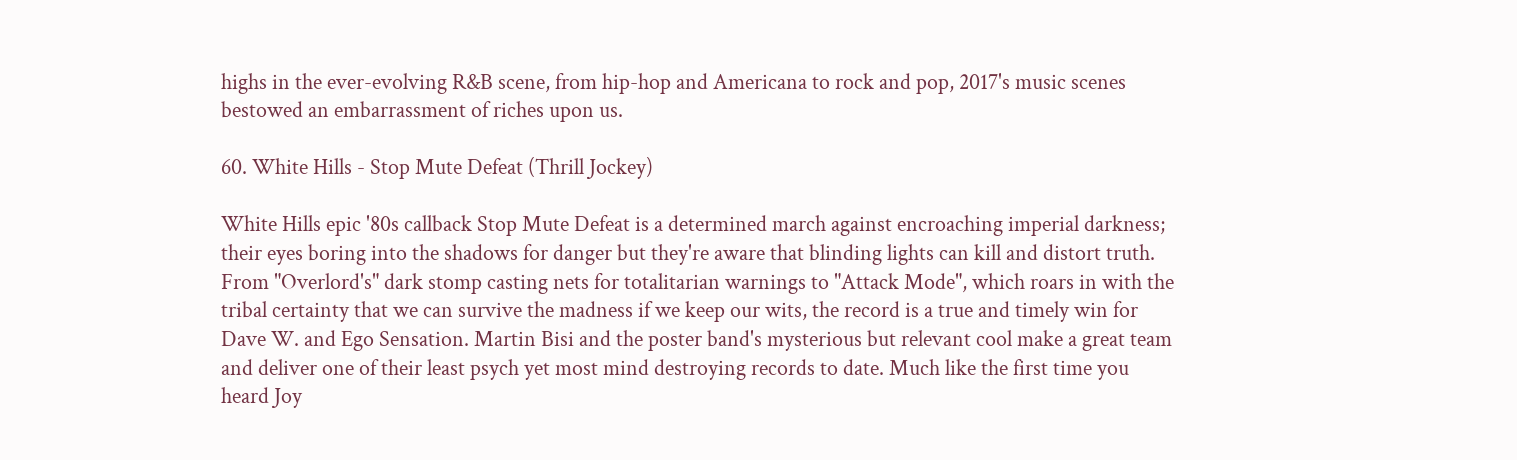highs in the ever-evolving R&B scene, from hip-hop and Americana to rock and pop, 2017's music scenes bestowed an embarrassment of riches upon us.

60. White Hills - Stop Mute Defeat (Thrill Jockey)

White Hills epic '80s callback Stop Mute Defeat is a determined march against encroaching imperial darkness; their eyes boring into the shadows for danger but they're aware that blinding lights can kill and distort truth. From "Overlord's" dark stomp casting nets for totalitarian warnings to "Attack Mode", which roars in with the tribal certainty that we can survive the madness if we keep our wits, the record is a true and timely win for Dave W. and Ego Sensation. Martin Bisi and the poster band's mysterious but relevant cool make a great team and deliver one of their least psych yet most mind destroying records to date. Much like the first time you heard Joy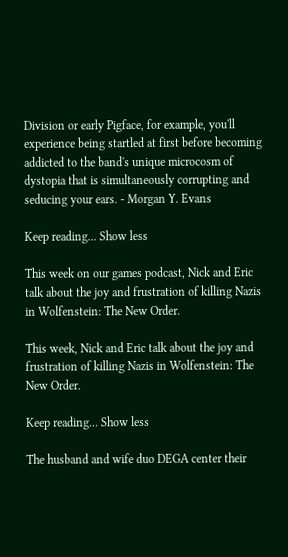Division or early Pigface, for example, you'll experience being startled at first before becoming addicted to the band's unique microcosm of dystopia that is simultaneously corrupting and seducing your ears. - Morgan Y. Evans

Keep reading... Show less

This week on our games podcast, Nick and Eric talk about the joy and frustration of killing Nazis in Wolfenstein: The New Order.

This week, Nick and Eric talk about the joy and frustration of killing Nazis in Wolfenstein: The New Order.

Keep reading... Show less

The husband and wife duo DEGA center their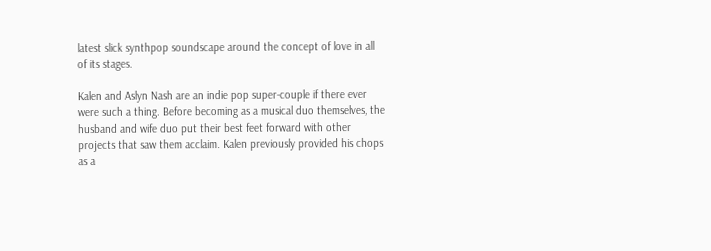latest slick synthpop soundscape around the concept of love in all of its stages.

Kalen and Aslyn Nash are an indie pop super-couple if there ever were such a thing. Before becoming as a musical duo themselves, the husband and wife duo put their best feet forward with other projects that saw them acclaim. Kalen previously provided his chops as a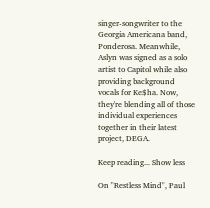singer-songwriter to the Georgia Americana band, Ponderosa. Meanwhile, Aslyn was signed as a solo artist to Capitol while also providing background vocals for Ke$ha. Now, they're blending all of those individual experiences together in their latest project, DEGA.

Keep reading... Show less

On "Restless Mind", Paul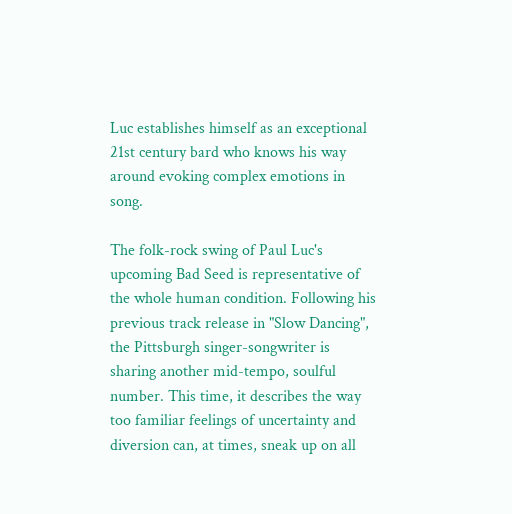Luc establishes himself as an exceptional 21st century bard who knows his way around evoking complex emotions in song.

The folk-rock swing of Paul Luc's upcoming Bad Seed is representative of the whole human condition. Following his previous track release in "Slow Dancing", the Pittsburgh singer-songwriter is sharing another mid-tempo, soulful number. This time, it describes the way too familiar feelings of uncertainty and diversion can, at times, sneak up on all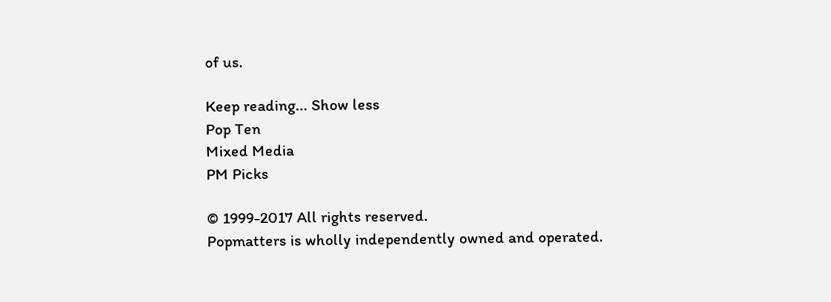of us.

Keep reading... Show less
Pop Ten
Mixed Media
PM Picks

© 1999-2017 All rights reserved.
Popmatters is wholly independently owned and operated.